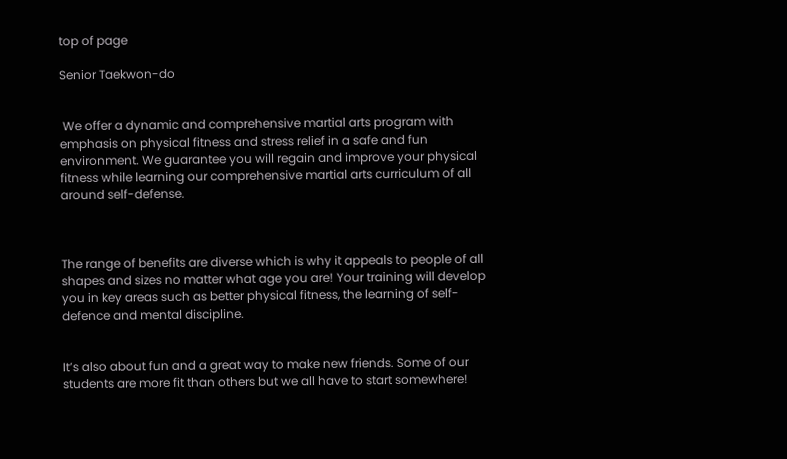top of page

Senior Taekwon-do


 We offer a dynamic and comprehensive martial arts program with emphasis on physical fitness and stress relief in a safe and fun environment. We guarantee you will regain and improve your physical fitness while learning our comprehensive martial arts curriculum of all around self-defense.



The range of benefits are diverse which is why it appeals to people of all shapes and sizes no matter what age you are! Your training will develop you in key areas such as better physical fitness, the learning of self-defence and mental discipline.


It’s also about fun and a great way to make new friends. Some of our students are more fit than others but we all have to start somewhere!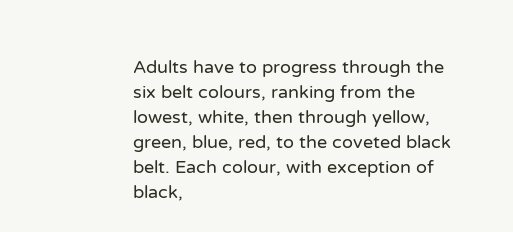Adults have to progress through the six belt colours, ranking from the lowest, white, then through yellow, green, blue, red, to the coveted black belt. Each colour, with exception of black,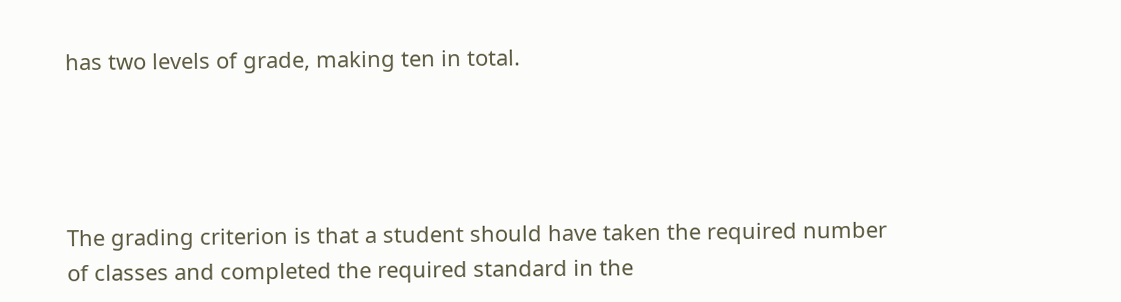has two levels of grade, making ten in total.




The grading criterion is that a student should have taken the required number of classes and completed the required standard in the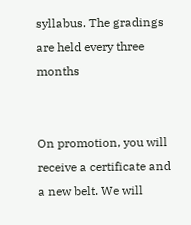syllabus. The gradings are held every three months


On promotion, you will receive a certificate and a new belt. We will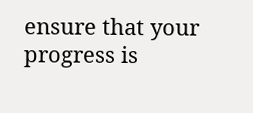ensure that your progress is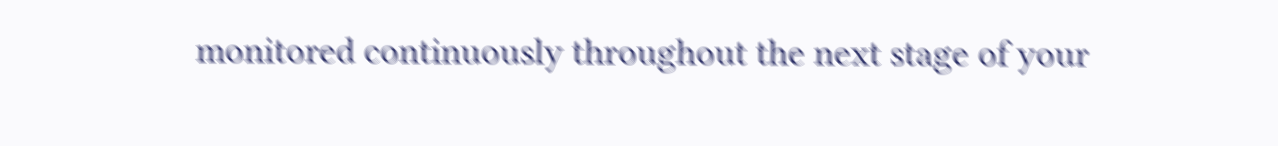monitored continuously throughout the next stage of your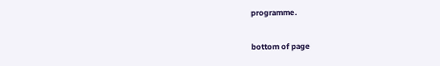programme.

bottom of page